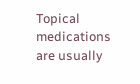Topical medications are usually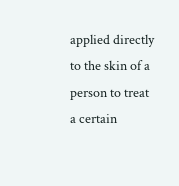applied directly to the skin of a person to treat a certain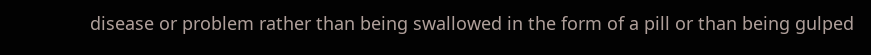disease or problem rather than being swallowed in the form of a pill or than being gulped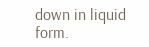down in liquid form.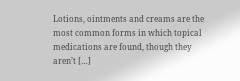Lotions, ointments and creams are the most common forms in which topical medications are found, though they aren’t […]